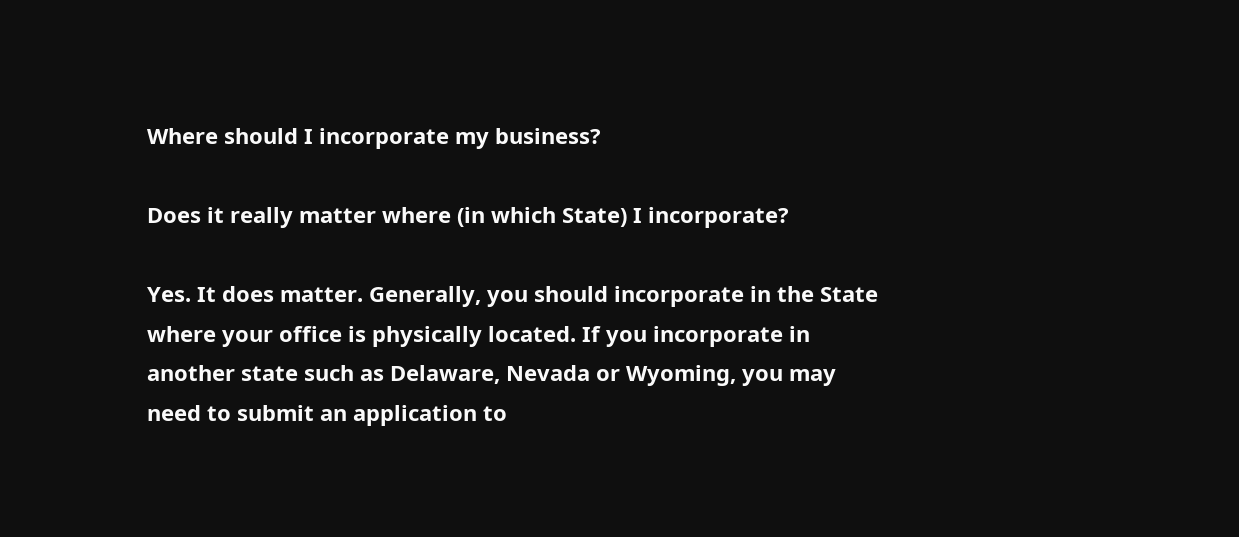Where should I incorporate my business?

Does it really matter where (in which State) I incorporate?

Yes. It does matter. Generally, you should incorporate in the State where your office is physically located. If you incorporate in another state such as Delaware, Nevada or Wyoming, you may need to submit an application to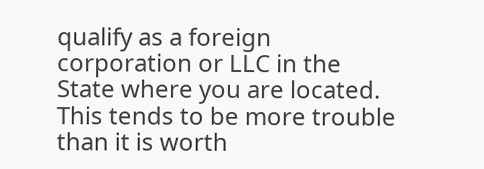qualify as a foreign corporation or LLC in the State where you are located. This tends to be more trouble than it is worth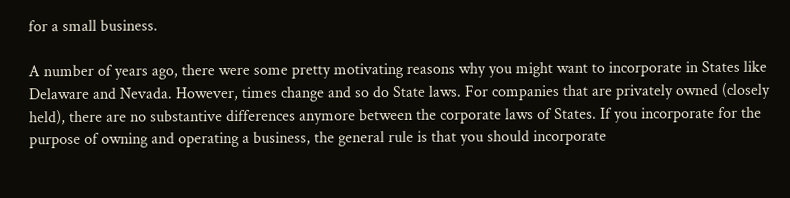for a small business.

A number of years ago, there were some pretty motivating reasons why you might want to incorporate in States like Delaware and Nevada. However, times change and so do State laws. For companies that are privately owned (closely held), there are no substantive differences anymore between the corporate laws of States. If you incorporate for the purpose of owning and operating a business, the general rule is that you should incorporate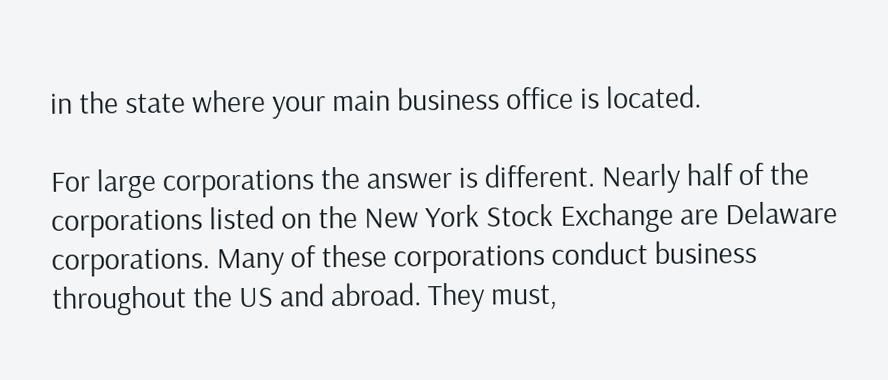in the state where your main business office is located.

For large corporations the answer is different. Nearly half of the corporations listed on the New York Stock Exchange are Delaware corporations. Many of these corporations conduct business throughout the US and abroad. They must,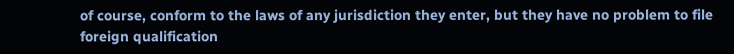of course, conform to the laws of any jurisdiction they enter, but they have no problem to file foreign qualification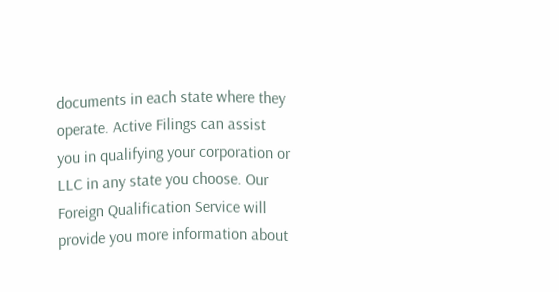documents in each state where they operate. Active Filings can assist you in qualifying your corporation or LLC in any state you choose. Our Foreign Qualification Service will provide you more information about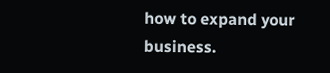how to expand your business.